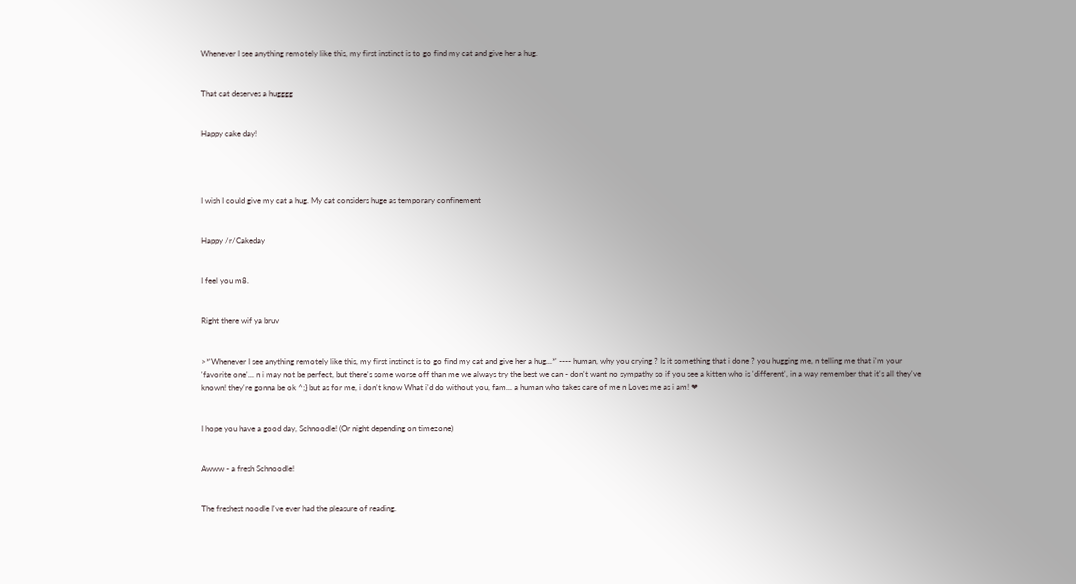Whenever I see anything remotely like this, my first instinct is to go find my cat and give her a hug.


That cat deserves a hugggg


Happy cake day!




I wish I could give my cat a hug. My cat considers huge as temporary confinement


Happy /r/Cakeday


I feel you m8.


Right there wif ya bruv


>*'Whenever I see anything remotely like this, my first instinct is to go find my cat and give her a hug...*' ---- human, why you crying ? Is it something that i done ? you hugging me, n telling me that i'm your 'favorite one'... n i may not be perfect, but there's some worse off than me we always try the best we can - don't want no sympathy so if you see a kitten who is 'different', in a way remember that it's all they've known! they're gonna be ok ^;} but as for me, i don't know What i'd do without you, fam... a human who takes care of me n Loves me as i am! ❤


I hope you have a good day, Schnoodle! (Or night depending on timezone)


Awww - a fresh Schnoodle!


The freshest noodle I've ever had the pleasure of reading.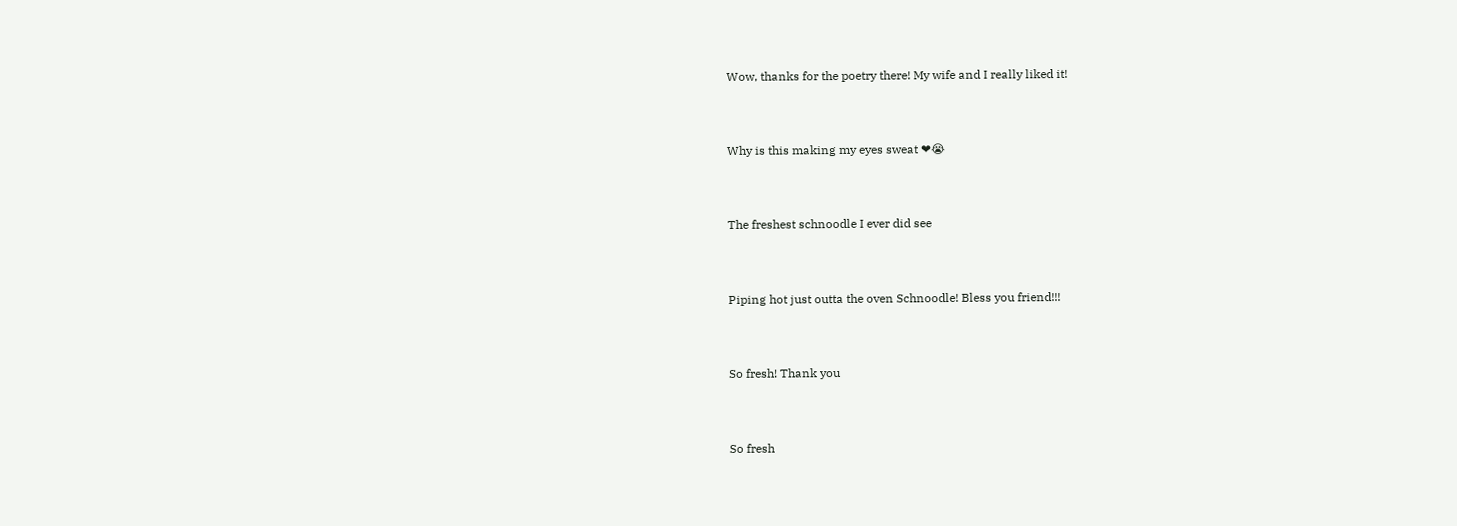Wow, thanks for the poetry there! My wife and I really liked it!


Why is this making my eyes sweat ❤😭


The freshest schnoodle I ever did see


Piping hot just outta the oven Schnoodle! Bless you friend!!!


So fresh! Thank you


So fresh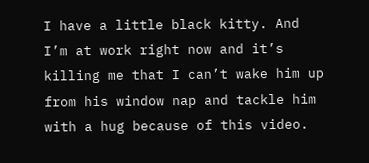I have a little black kitty. And I’m at work right now and it’s killing me that I can’t wake him up from his window nap and tackle him with a hug because of this video.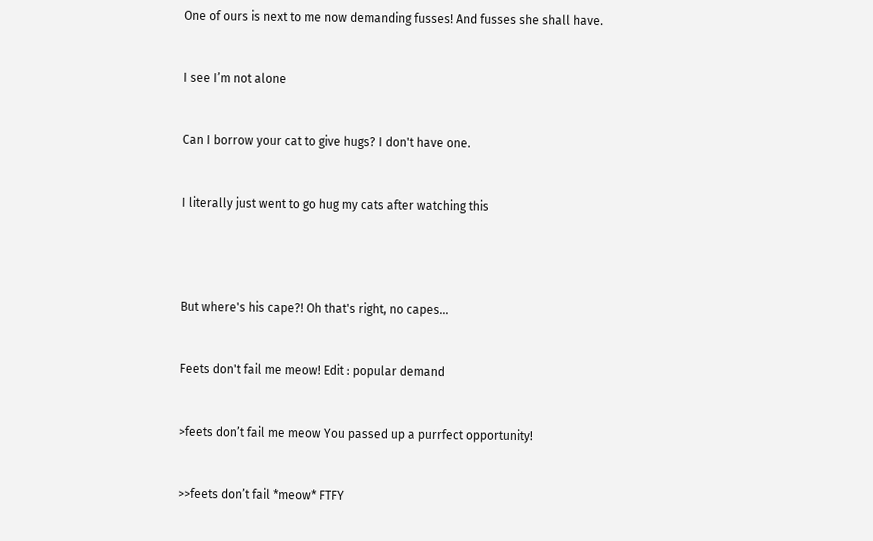One of ours is next to me now demanding fusses! And fusses she shall have.


I see I’m not alone


Can I borrow your cat to give hugs? I don't have one.


I literally just went to go hug my cats after watching this




But where's his cape?! Oh that's right, no capes...


Feets don't fail me meow! Edit : popular demand


>feets don’t fail me meow You passed up a purrfect opportunity!


>>feets don’t fail *meow* FTFY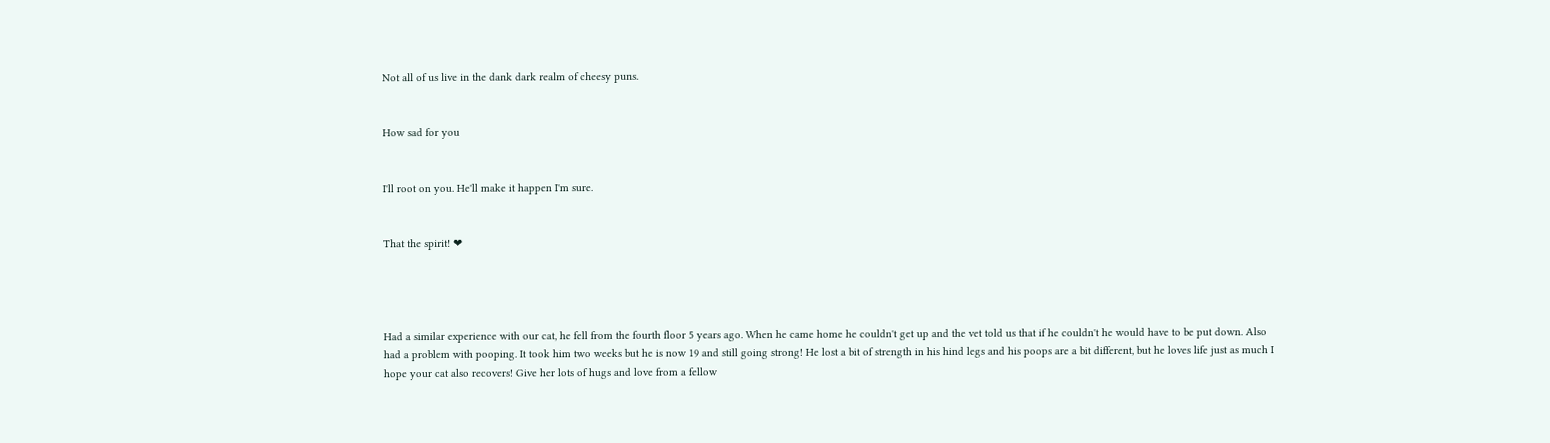Not all of us live in the dank dark realm of cheesy puns.


How sad for you


I'll root on you. He'll make it happen I'm sure.


That the spirit! ❤




Had a similar experience with our cat, he fell from the fourth floor 5 years ago. When he came home he couldn't get up and the vet told us that if he couldn't he would have to be put down. Also had a problem with pooping. It took him two weeks but he is now 19 and still going strong! He lost a bit of strength in his hind legs and his poops are a bit different, but he loves life just as much I hope your cat also recovers! Give her lots of hugs and love from a fellow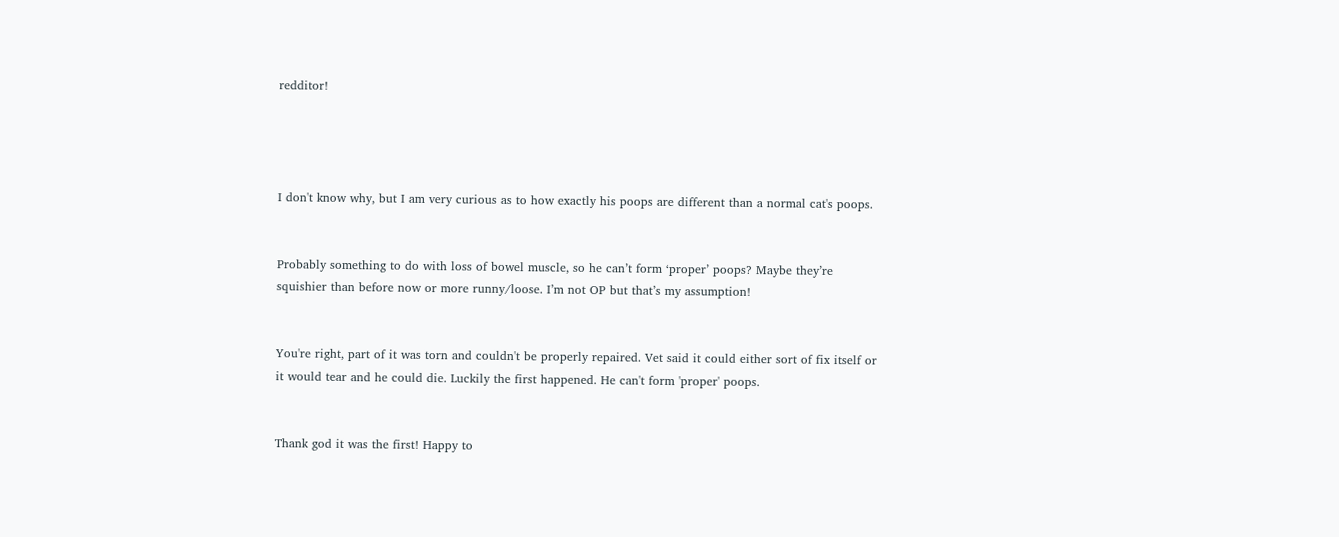redditor!




I don't know why, but I am very curious as to how exactly his poops are different than a normal cat's poops.


Probably something to do with loss of bowel muscle, so he can’t form ‘proper’ poops? Maybe they’re squishier than before now or more runny/loose. I’m not OP but that’s my assumption!


You're right, part of it was torn and couldn't be properly repaired. Vet said it could either sort of fix itself or it would tear and he could die. Luckily the first happened. He can't form 'proper' poops.


Thank god it was the first! Happy to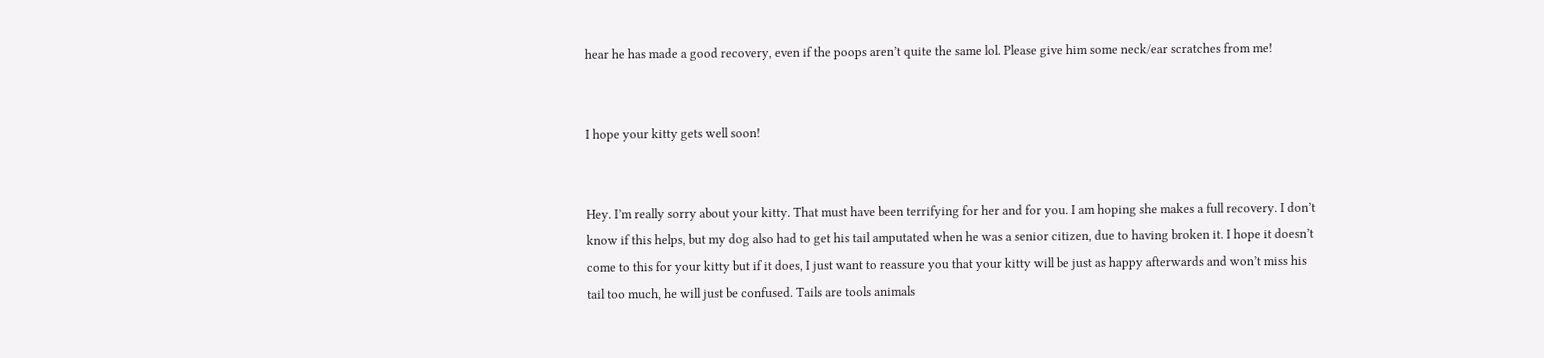hear he has made a good recovery, even if the poops aren’t quite the same lol. Please give him some neck/ear scratches from me!


I hope your kitty gets well soon!


Hey. I’m really sorry about your kitty. That must have been terrifying for her and for you. I am hoping she makes a full recovery. I don’t know if this helps, but my dog also had to get his tail amputated when he was a senior citizen, due to having broken it. I hope it doesn’t come to this for your kitty but if it does, I just want to reassure you that your kitty will be just as happy afterwards and won’t miss his tail too much, he will just be confused. Tails are tools animals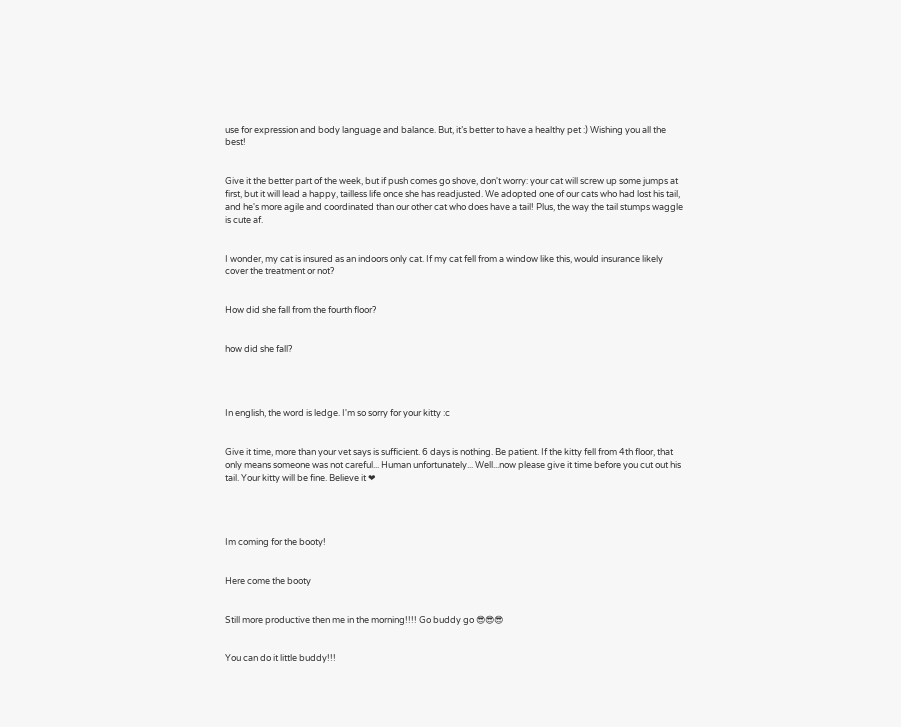use for expression and body language and balance. But, it’s better to have a healthy pet :) Wishing you all the best!


Give it the better part of the week, but if push comes go shove, don't worry: your cat will screw up some jumps at first, but it will lead a happy, tailless life once she has readjusted. We adopted one of our cats who had lost his tail, and he's more agile and coordinated than our other cat who does have a tail! Plus, the way the tail stumps waggle is cute af.


I wonder, my cat is insured as an indoors only cat. If my cat fell from a window like this, would insurance likely cover the treatment or not?


How did she fall from the fourth floor?


how did she fall?




In english, the word is ledge. I'm so sorry for your kitty :c


Give it time, more than your vet says is sufficient. 6 days is nothing. Be patient. If the kitty fell from 4th floor, that only means someone was not careful... Human unfortunately... Well...now please give it time before you cut out his tail. Your kitty will be fine. Believe it ❤




Im coming for the booty!


Here come the booty


Still more productive then me in the morning!!!! Go buddy go 😎😎😎


You can do it little buddy!!!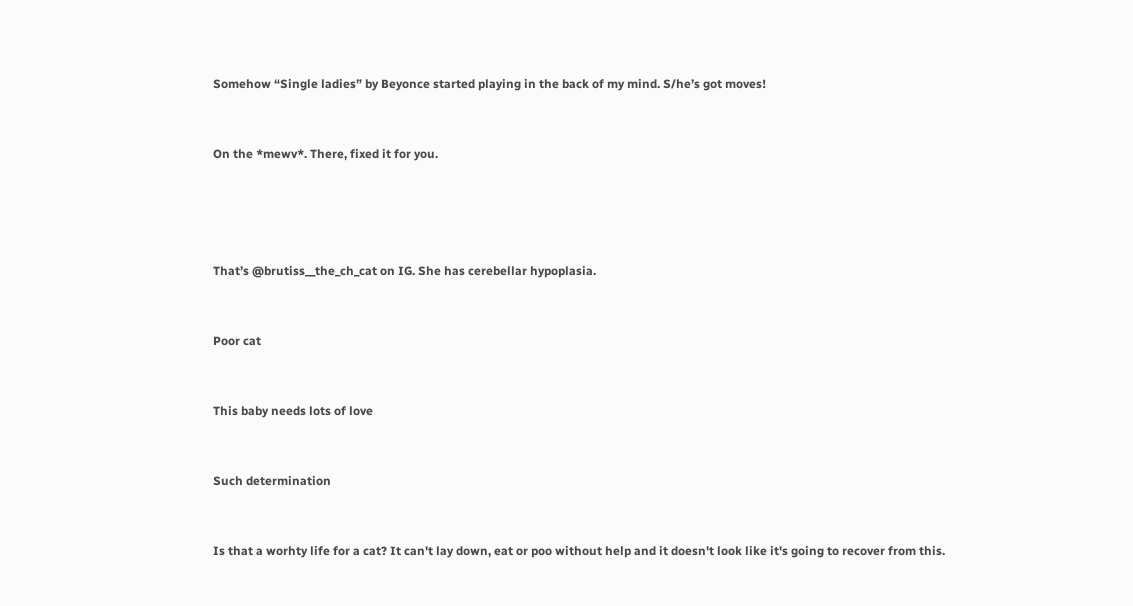Somehow “Single ladies” by Beyonce started playing in the back of my mind. S/he’s got moves!


On the *mewv*. There, fixed it for you.




That’s @brutiss__the_ch_cat on IG. She has cerebellar hypoplasia.


Poor cat


This baby needs lots of love


Such determination


Is that a worhty life for a cat? It can't lay down, eat or poo without help and it doesn't look like it's going to recover from this.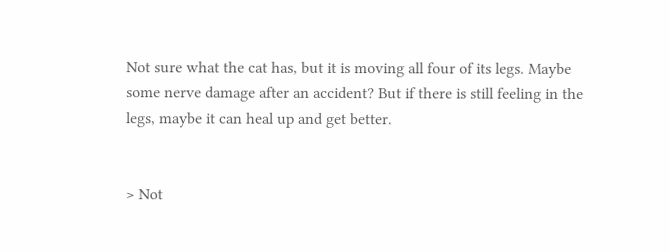Not sure what the cat has, but it is moving all four of its legs. Maybe some nerve damage after an accident? But if there is still feeling in the legs, maybe it can heal up and get better.


> Not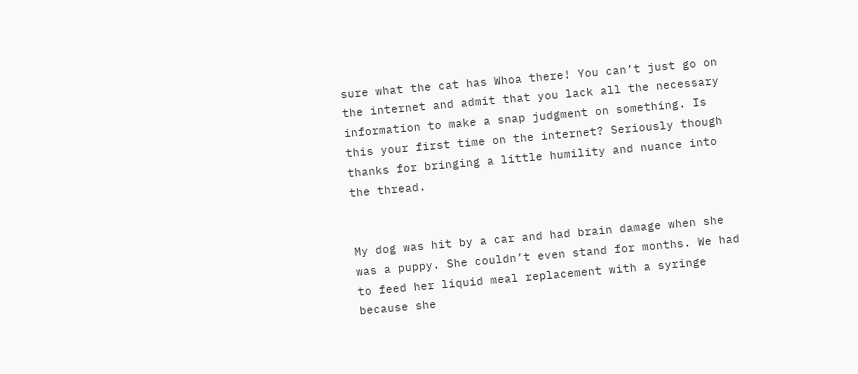sure what the cat has Whoa there! You can’t just go on the internet and admit that you lack all the necessary information to make a snap judgment on something. Is this your first time on the internet? Seriously though thanks for bringing a little humility and nuance into the thread.


My dog was hit by a car and had brain damage when she was a puppy. She couldn’t even stand for months. We had to feed her liquid meal replacement with a syringe because she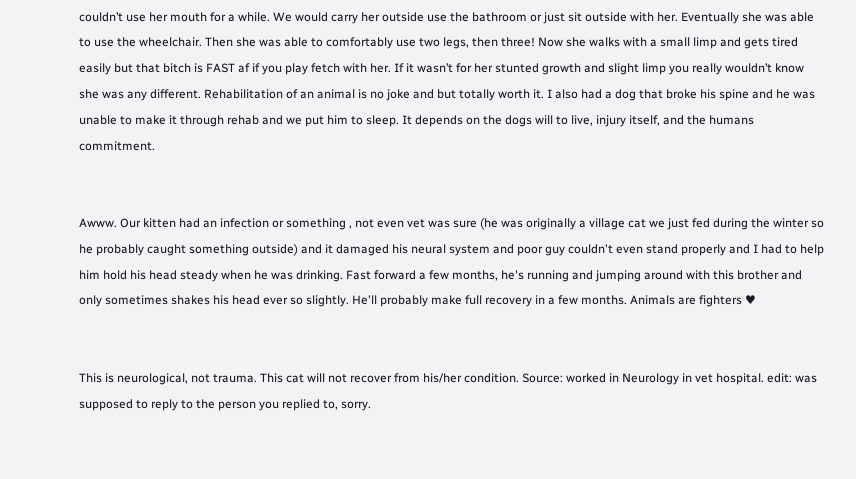couldn’t use her mouth for a while. We would carry her outside use the bathroom or just sit outside with her. Eventually she was able to use the wheelchair. Then she was able to comfortably use two legs, then three! Now she walks with a small limp and gets tired easily but that bitch is FAST af if you play fetch with her. If it wasn’t for her stunted growth and slight limp you really wouldn’t know she was any different. Rehabilitation of an animal is no joke and but totally worth it. I also had a dog that broke his spine and he was unable to make it through rehab and we put him to sleep. It depends on the dogs will to live, injury itself, and the humans commitment.


Awww. Our kitten had an infection or something , not even vet was sure (he was originally a village cat we just fed during the winter so he probably caught something outside) and it damaged his neural system and poor guy couldn't even stand properly and I had to help him hold his head steady when he was drinking. Fast forward a few months, he's running and jumping around with this brother and only sometimes shakes his head ever so slightly. He'll probably make full recovery in a few months. Animals are fighters ♥


This is neurological, not trauma. This cat will not recover from his/her condition. Source: worked in Neurology in vet hospital. edit: was supposed to reply to the person you replied to, sorry.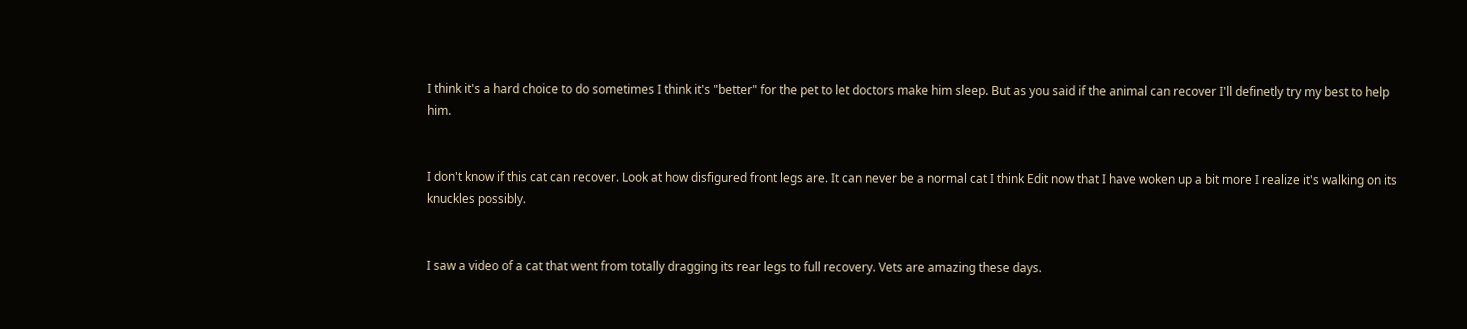I think it's a hard choice to do sometimes I think it's "better" for the pet to let doctors make him sleep. But as you said if the animal can recover I'll definetly try my best to help him.


I don't know if this cat can recover. Look at how disfigured front legs are. It can never be a normal cat I think Edit now that I have woken up a bit more I realize it's walking on its knuckles possibly.


I saw a video of a cat that went from totally dragging its rear legs to full recovery. Vets are amazing these days.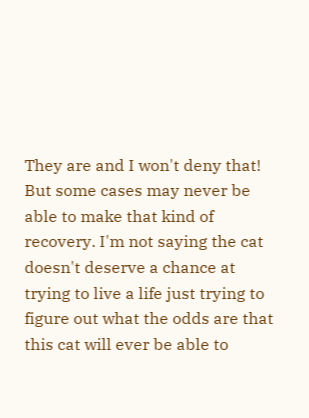They are and I won't deny that! But some cases may never be able to make that kind of recovery. I'm not saying the cat doesn't deserve a chance at trying to live a life just trying to figure out what the odds are that this cat will ever be able to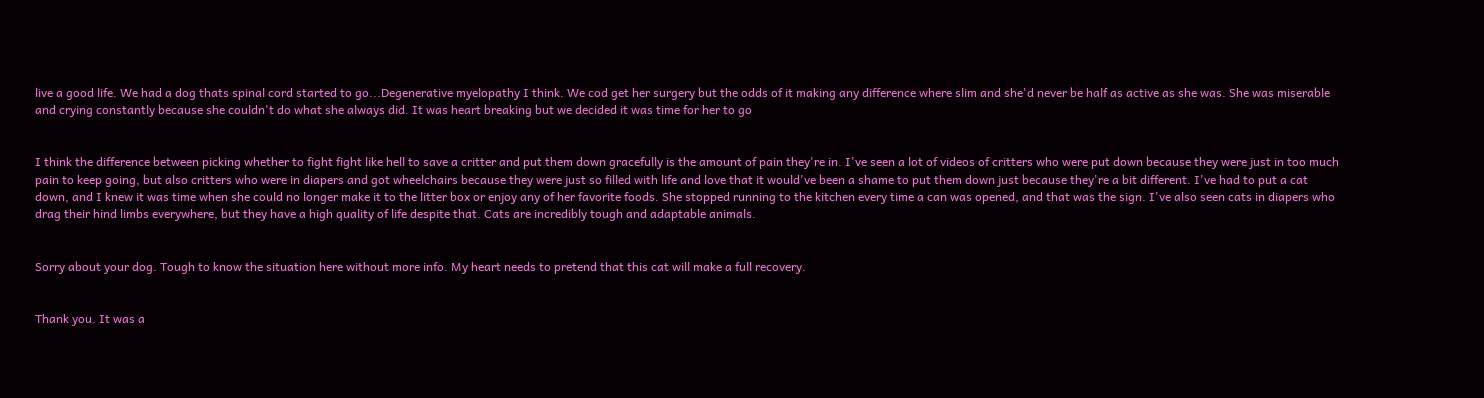live a good life. We had a dog thats spinal cord started to go...Degenerative myelopathy I think. We cod get her surgery but the odds of it making any difference where slim and she'd never be half as active as she was. She was miserable and crying constantly because she couldn't do what she always did. It was heart breaking but we decided it was time for her to go


I think the difference between picking whether to fight fight like hell to save a critter and put them down gracefully is the amount of pain they're in. I've seen a lot of videos of critters who were put down because they were just in too much pain to keep going, but also critters who were in diapers and got wheelchairs because they were just so filled with life and love that it would've been a shame to put them down just because they're a bit different. I've had to put a cat down, and I knew it was time when she could no longer make it to the litter box or enjoy any of her favorite foods. She stopped running to the kitchen every time a can was opened, and that was the sign. I've also seen cats in diapers who drag their hind limbs everywhere, but they have a high quality of life despite that. Cats are incredibly tough and adaptable animals.


Sorry about your dog. Tough to know the situation here without more info. My heart needs to pretend that this cat will make a full recovery.


Thank you. It was a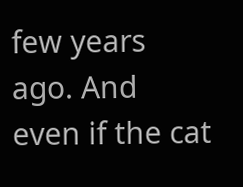few years ago. And even if the cat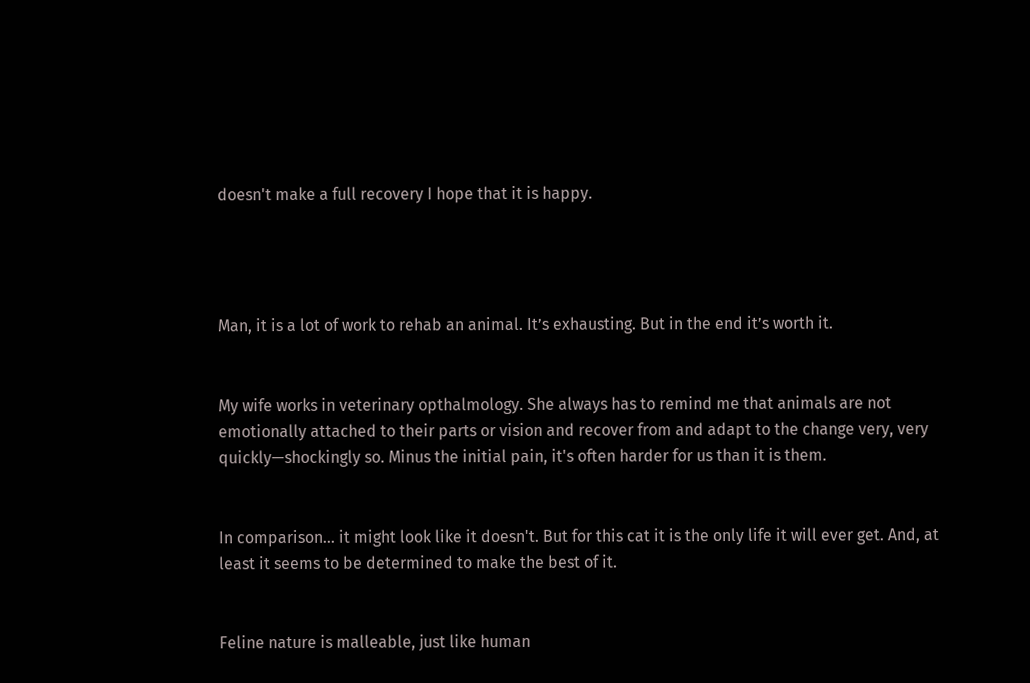doesn't make a full recovery I hope that it is happy.




Man, it is a lot of work to rehab an animal. It’s exhausting. But in the end it’s worth it.


My wife works in veterinary opthalmology. She always has to remind me that animals are not emotionally attached to their parts or vision and recover from and adapt to the change very, very quickly—shockingly so. Minus the initial pain, it's often harder for us than it is them.


In comparison... it might look like it doesn't. But for this cat it is the only life it will ever get. And, at least it seems to be determined to make the best of it.


Feline nature is malleable, just like human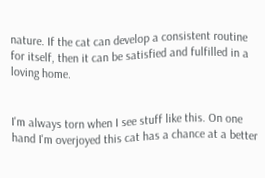nature. If the cat can develop a consistent routine for itself, then it can be satisfied and fulfilled in a loving home.


I'm always torn when I see stuff like this. On one hand I'm overjoyed this cat has a chance at a better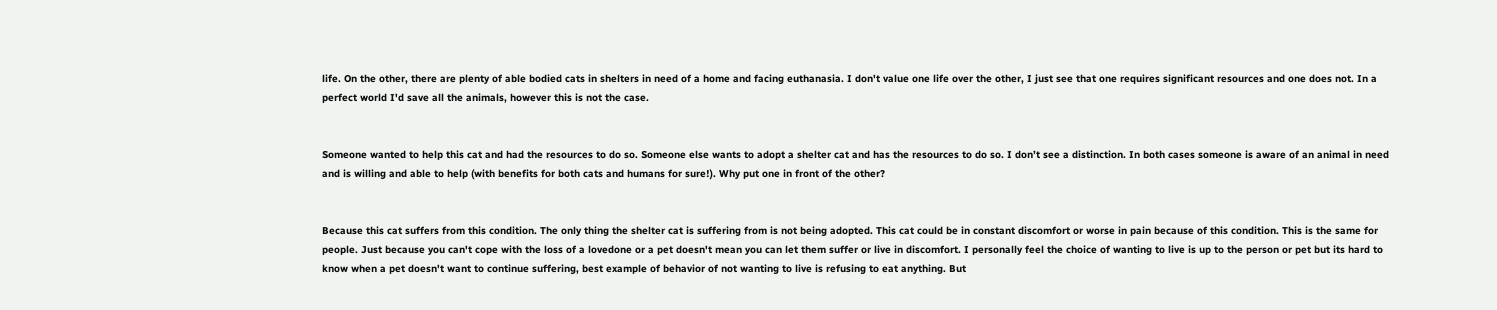life. On the other, there are plenty of able bodied cats in shelters in need of a home and facing euthanasia. I don't value one life over the other, I just see that one requires significant resources and one does not. In a perfect world I'd save all the animals, however this is not the case.


Someone wanted to help this cat and had the resources to do so. Someone else wants to adopt a shelter cat and has the resources to do so. I don’t see a distinction. In both cases someone is aware of an animal in need and is willing and able to help (with benefits for both cats and humans for sure!). Why put one in front of the other?


Because this cat suffers from this condition. The only thing the shelter cat is suffering from is not being adopted. This cat could be in constant discomfort or worse in pain because of this condition. This is the same for people. Just because you can't cope with the loss of a lovedone or a pet doesn't mean you can let them suffer or live in discomfort. I personally feel the choice of wanting to live is up to the person or pet but its hard to know when a pet doesn't want to continue suffering, best example of behavior of not wanting to live is refusing to eat anything. But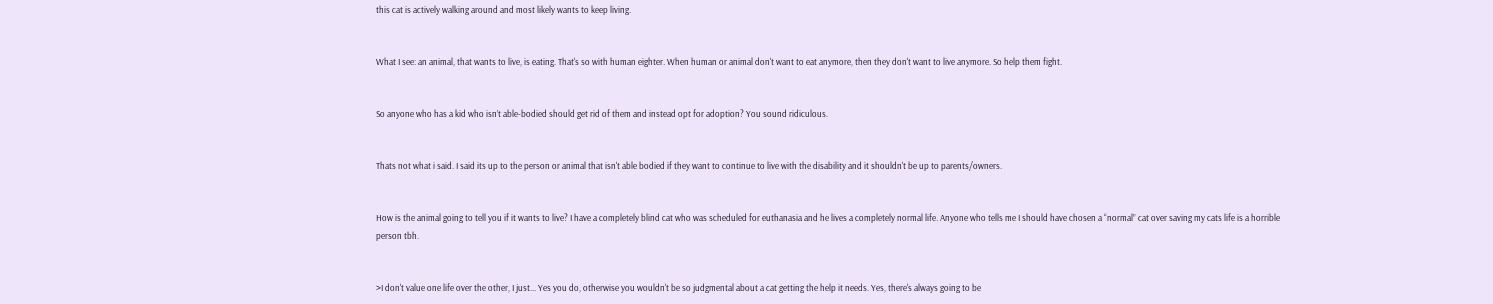this cat is actively walking around and most likely wants to keep living.


What I see: an animal, that wants to live, is eating. That's so with human eighter. When human or animal don't want to eat anymore, then they don't want to live anymore. So help them fight.


So anyone who has a kid who isn’t able-bodied should get rid of them and instead opt for adoption? You sound ridiculous.


Thats not what i said. I said its up to the person or animal that isn't able bodied if they want to continue to live with the disability and it shouldn't be up to parents/owners.


How is the animal going to tell you if it wants to live? I have a completely blind cat who was scheduled for euthanasia and he lives a completely normal life. Anyone who tells me I should have chosen a “normal” cat over saving my cats life is a horrible person tbh.


>I don't value one life over the other, I just... Yes you do, otherwise you wouldn't be so judgmental about a cat getting the help it needs. Yes, there's always going to be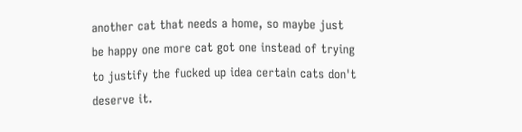another cat that needs a home, so maybe just be happy one more cat got one instead of trying to justify the fucked up idea certain cats don't deserve it.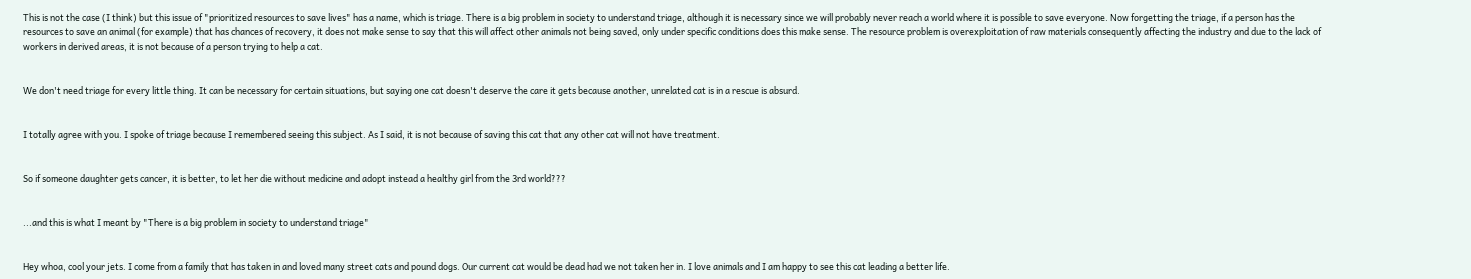This is not the case (I think) but this issue of "prioritized resources to save lives" has a name, which is triage. There is a big problem in society to understand triage, although it is necessary since we will probably never reach a world where it is possible to save everyone. Now forgetting the triage, if a person has the resources to save an animal (for example) that has chances of recovery, it does not make sense to say that this will affect other animals not being saved, only under specific conditions does this make sense. The resource problem is overexploitation of raw materials consequently affecting the industry and due to the lack of workers in derived areas, it is not because of a person trying to help a cat.


We don't need triage for every little thing. It can be necessary for certain situations, but saying one cat doesn't deserve the care it gets because another, unrelated cat is in a rescue is absurd.


I totally agree with you. I spoke of triage because I remembered seeing this subject. As I said, it is not because of saving this cat that any other cat will not have treatment.


So if someone daughter gets cancer, it is better, to let her die without medicine and adopt instead a healthy girl from the 3rd world???


...and this is what I meant by "There is a big problem in society to understand triage"


Hey whoa, cool your jets. I come from a family that has taken in and loved many street cats and pound dogs. Our current cat would be dead had we not taken her in. I love animals and I am happy to see this cat leading a better life.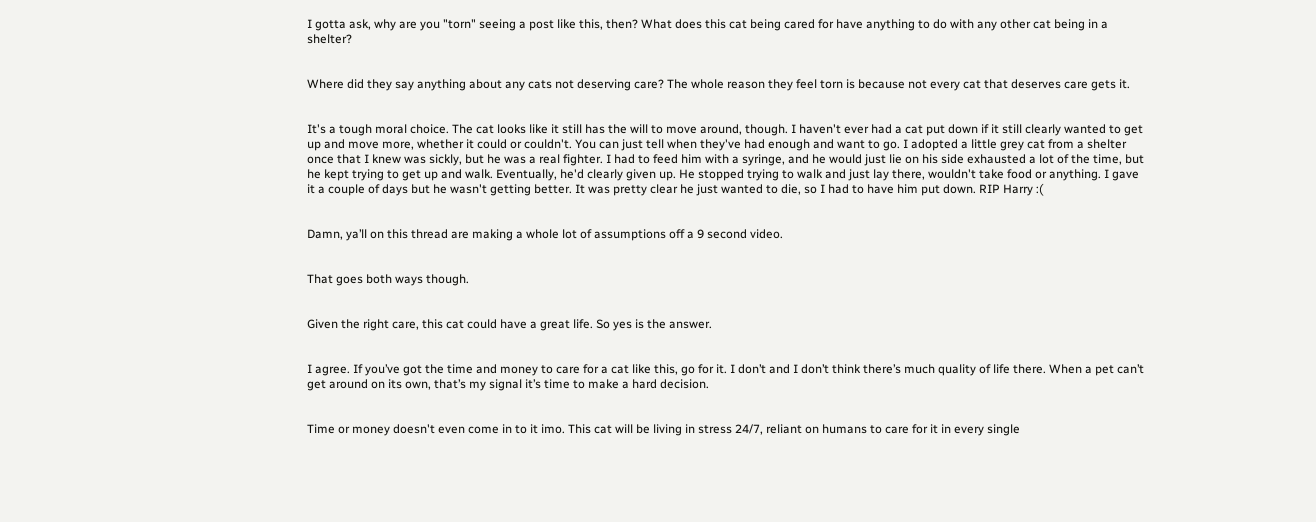I gotta ask, why are you "torn" seeing a post like this, then? What does this cat being cared for have anything to do with any other cat being in a shelter?


Where did they say anything about any cats not deserving care? The whole reason they feel torn is because not every cat that deserves care gets it.


It's a tough moral choice. The cat looks like it still has the will to move around, though. I haven't ever had a cat put down if it still clearly wanted to get up and move more, whether it could or couldn't. You can just tell when they've had enough and want to go. I adopted a little grey cat from a shelter once that I knew was sickly, but he was a real fighter. I had to feed him with a syringe, and he would just lie on his side exhausted a lot of the time, but he kept trying to get up and walk. Eventually, he'd clearly given up. He stopped trying to walk and just lay there, wouldn't take food or anything. I gave it a couple of days but he wasn't getting better. It was pretty clear he just wanted to die, so I had to have him put down. RIP Harry :(


Damn, ya’ll on this thread are making a whole lot of assumptions off a 9 second video.


That goes both ways though.


Given the right care, this cat could have a great life. So yes is the answer.


I agree. If you’ve got the time and money to care for a cat like this, go for it. I don’t and I don’t think there’s much quality of life there. When a pet can’t get around on its own, that’s my signal it’s time to make a hard decision.


Time or money doesn't even come in to it imo. This cat will be living in stress 24/7, reliant on humans to care for it in every single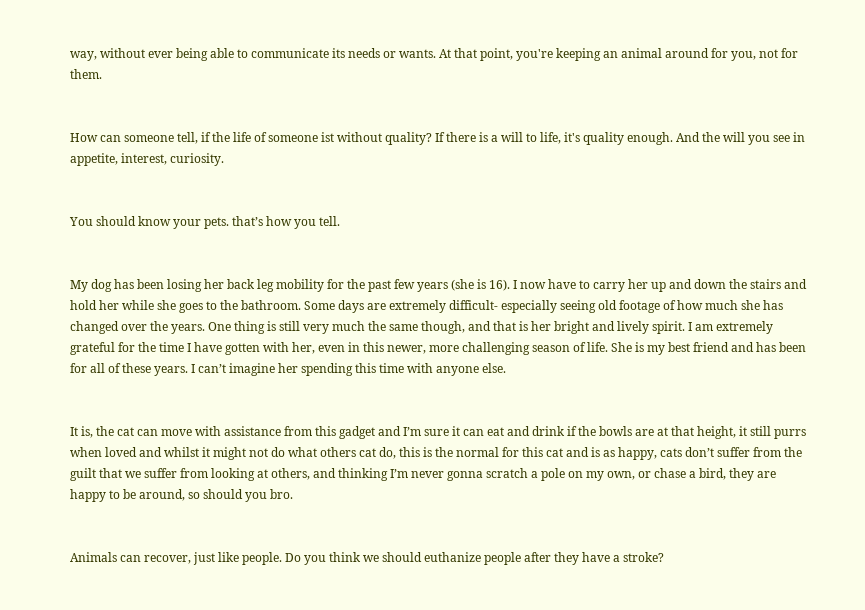way, without ever being able to communicate its needs or wants. At that point, you're keeping an animal around for you, not for them.


How can someone tell, if the life of someone ist without quality? If there is a will to life, it's quality enough. And the will you see in appetite, interest, curiosity.


You should know your pets. that’s how you tell.


My dog has been losing her back leg mobility for the past few years (she is 16). I now have to carry her up and down the stairs and hold her while she goes to the bathroom. Some days are extremely difficult- especially seeing old footage of how much she has changed over the years. One thing is still very much the same though, and that is her bright and lively spirit. I am extremely grateful for the time I have gotten with her, even in this newer, more challenging season of life. She is my best friend and has been for all of these years. I can’t imagine her spending this time with anyone else.


It is, the cat can move with assistance from this gadget and I’m sure it can eat and drink if the bowls are at that height, it still purrs when loved and whilst it might not do what others cat do, this is the normal for this cat and is as happy, cats don’t suffer from the guilt that we suffer from looking at others, and thinking I’m never gonna scratch a pole on my own, or chase a bird, they are happy to be around, so should you bro.


Animals can recover, just like people. Do you think we should euthanize people after they have a stroke?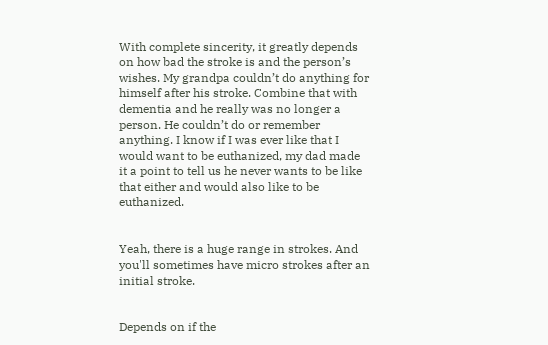With complete sincerity, it greatly depends on how bad the stroke is and the person’s wishes. My grandpa couldn’t do anything for himself after his stroke. Combine that with dementia and he really was no longer a person. He couldn’t do or remember anything. I know if I was ever like that I would want to be euthanized, my dad made it a point to tell us he never wants to be like that either and would also like to be euthanized.


Yeah, there is a huge range in strokes. And you'll sometimes have micro strokes after an initial stroke.


Depends on if the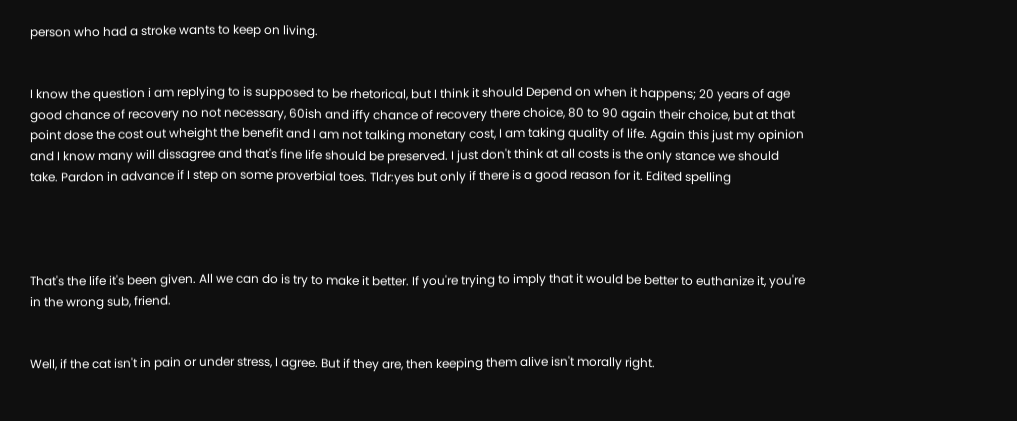person who had a stroke wants to keep on living.


I know the question i am replying to is supposed to be rhetorical, but I think it should Depend on when it happens; 20 years of age good chance of recovery no not necessary, 60ish and iffy chance of recovery there choice, 80 to 90 again their choice, but at that point dose the cost out wheight the benefit and I am not talking monetary cost, I am taking quality of life. Again this just my opinion and I know many will dissagree and that's fine life should be preserved. I just don't think at all costs is the only stance we should take. Pardon in advance if I step on some proverbial toes. Tldr:yes but only if there is a good reason for it. Edited spelling




That's the life it's been given. All we can do is try to make it better. If you're trying to imply that it would be better to euthanize it, you're in the wrong sub, friend.


Well, if the cat isn't in pain or under stress, I agree. But if they are, then keeping them alive isn't morally right.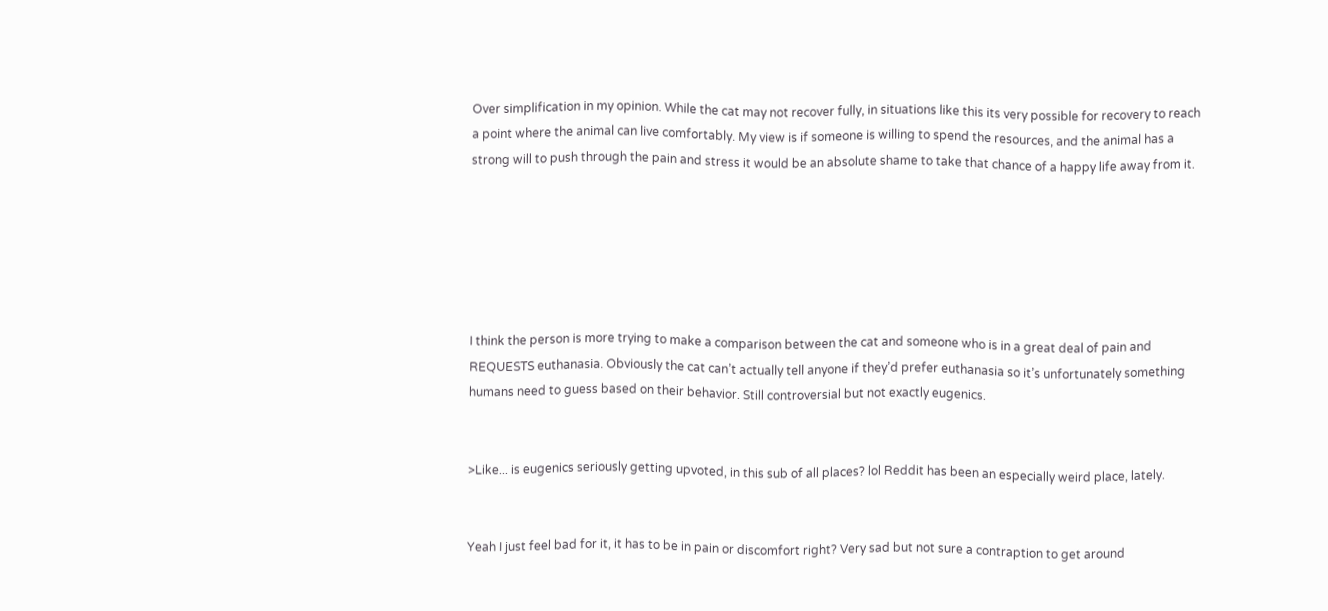Over simplification in my opinion. While the cat may not recover fully, in situations like this its very possible for recovery to reach a point where the animal can live comfortably. My view is if someone is willing to spend the resources, and the animal has a strong will to push through the pain and stress it would be an absolute shame to take that chance of a happy life away from it.






I think the person is more trying to make a comparison between the cat and someone who is in a great deal of pain and REQUESTS euthanasia. Obviously the cat can’t actually tell anyone if they’d prefer euthanasia so it’s unfortunately something humans need to guess based on their behavior. Still controversial but not exactly eugenics.


>Like... is eugenics seriously getting upvoted, in this sub of all places? lol Reddit has been an especially weird place, lately.


Yeah I just feel bad for it, it has to be in pain or discomfort right? Very sad but not sure a contraption to get around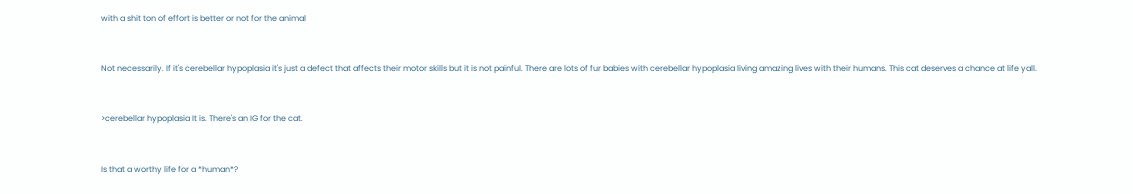with a shit ton of effort is better or not for the animal


Not necessarily. If it's cerebellar hypoplasia it's just a defect that affects their motor skills but it is not painful. There are lots of fur babies with cerebellar hypoplasia living amazing lives with their humans. This cat deserves a chance at life yall.


>cerebellar hypoplasia It is. There's an IG for the cat.


Is that a worthy life for a *human*?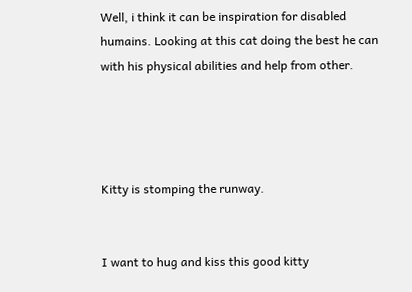Well, i think it can be inspiration for disabled humains. Looking at this cat doing the best he can with his physical abilities and help from other.




Kitty is stomping the runway.


I want to hug and kiss this good kitty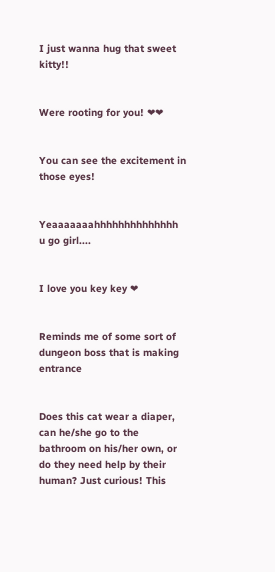I just wanna hug that sweet kitty!!


Were rooting for you! ❤❤


You can see the excitement in those eyes!


Yeaaaaaaahhhhhhhhhhhhhh u go girl....


I love you key key ❤


Reminds me of some sort of dungeon boss that is making entrance


Does this cat wear a diaper, can he/she go to the bathroom on his/her own, or do they need help by their human? Just curious! This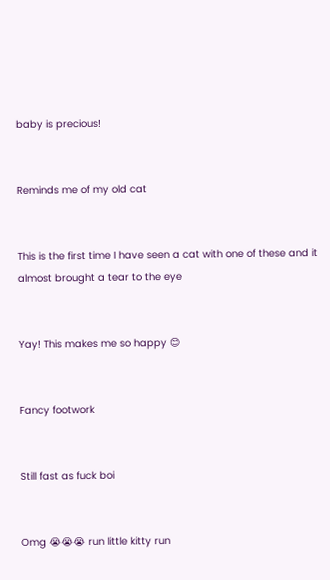baby is precious!


Reminds me of my old cat


This is the first time I have seen a cat with one of these and it almost brought a tear to the eye


Yay! This makes me so happy 😊


Fancy footwork


Still fast as fuck boi


Omg 😭😭😭 run little kitty run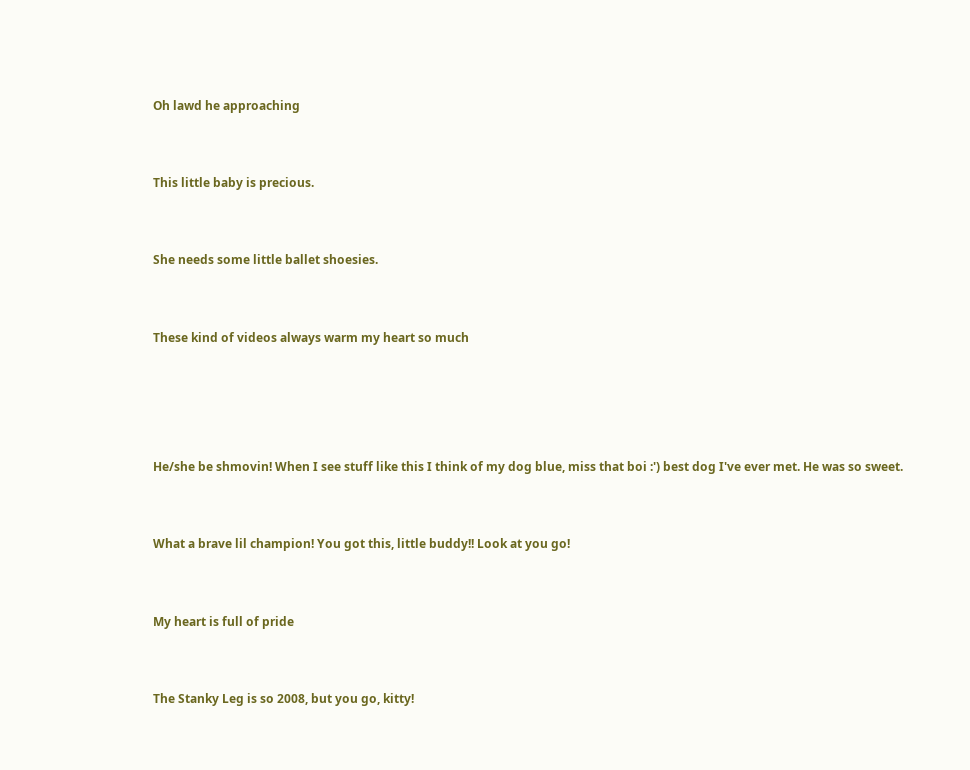Oh lawd he approaching


This little baby is precious.


She needs some little ballet shoesies.


These kind of videos always warm my heart so much




He/she be shmovin! When I see stuff like this I think of my dog blue, miss that boi :') best dog I've ever met. He was so sweet.


What a brave lil champion! You got this, little buddy!! Look at you go!


My heart is full of pride


The Stanky Leg is so 2008, but you go, kitty!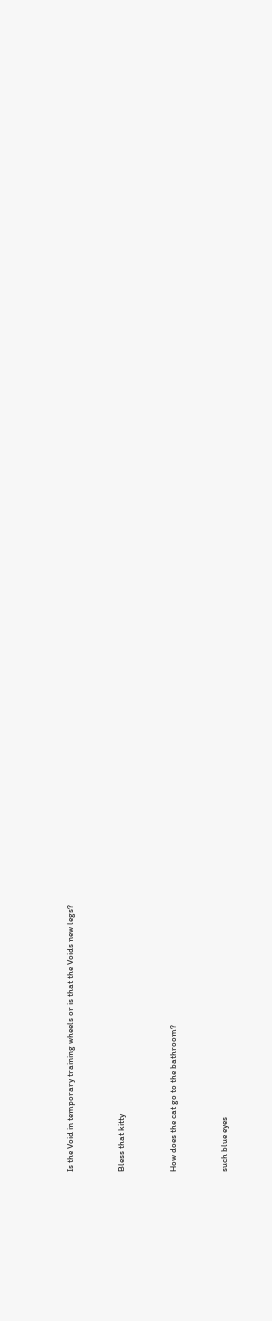Is the Void in temporary training wheels or is that the Voids new legs?


Bless that kitty


How does the cat go to the bathroom?


such blue eyes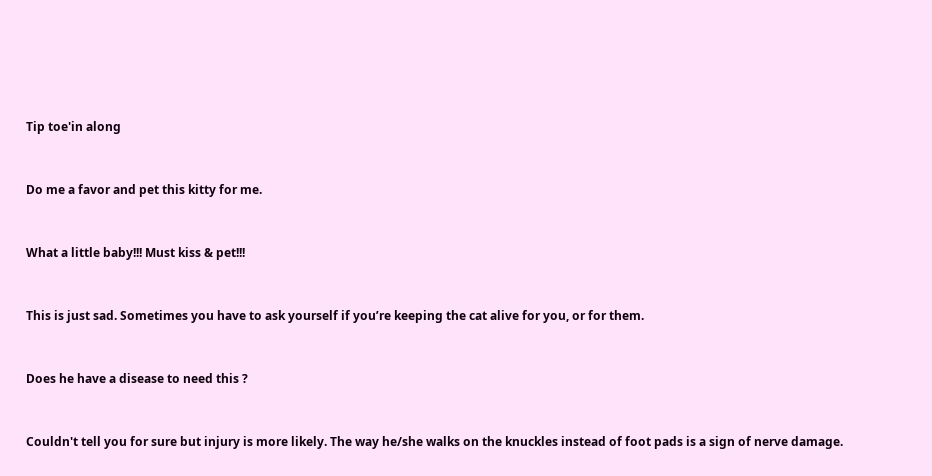Tip toe'in along


Do me a favor and pet this kitty for me.


What a little baby!!! Must kiss & pet!!!


This is just sad. Sometimes you have to ask yourself if you’re keeping the cat alive for you, or for them.


Does he have a disease to need this ?


Couldn't tell you for sure but injury is more likely. The way he/she walks on the knuckles instead of foot pads is a sign of nerve damage.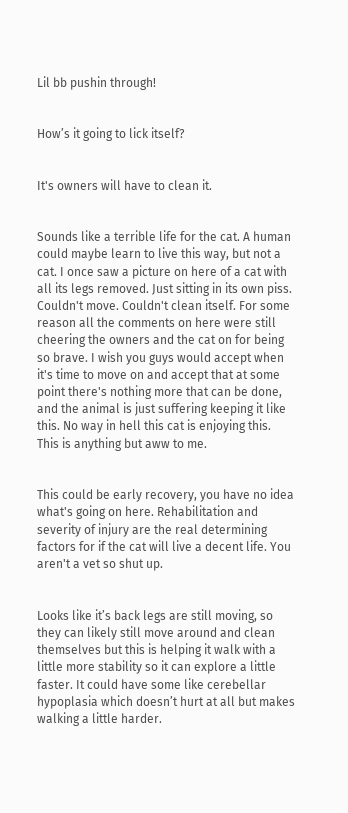Lil bb pushin through!


How’s it going to lick itself?


It's owners will have to clean it.


Sounds like a terrible life for the cat. A human could maybe learn to live this way, but not a cat. I once saw a picture on here of a cat with all its legs removed. Just sitting in its own piss. Couldn't move. Couldn't clean itself. For some reason all the comments on here were still cheering the owners and the cat on for being so brave. I wish you guys would accept when it's time to move on and accept that at some point there's nothing more that can be done, and the animal is just suffering keeping it like this. No way in hell this cat is enjoying this. This is anything but aww to me.


This could be early recovery, you have no idea what's going on here. Rehabilitation and severity of injury are the real determining factors for if the cat will live a decent life. You aren't a vet so shut up.


Looks like it’s back legs are still moving, so they can likely still move around and clean themselves but this is helping it walk with a little more stability so it can explore a little faster. It could have some like cerebellar hypoplasia which doesn’t hurt at all but makes walking a little harder.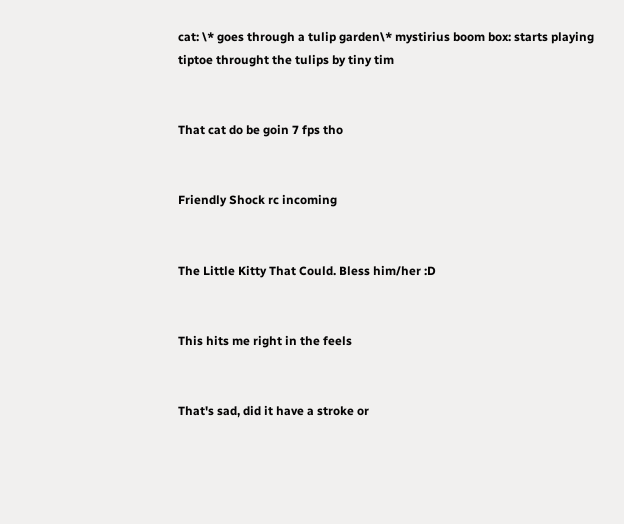cat: \* goes through a tulip garden\* mystirius boom box: starts playing tiptoe throught the tulips by tiny tim


That cat do be goin 7 fps tho


Friendly Shock rc incoming


The Little Kitty That Could. Bless him/her :D


This hits me right in the feels


That's sad, did it have a stroke or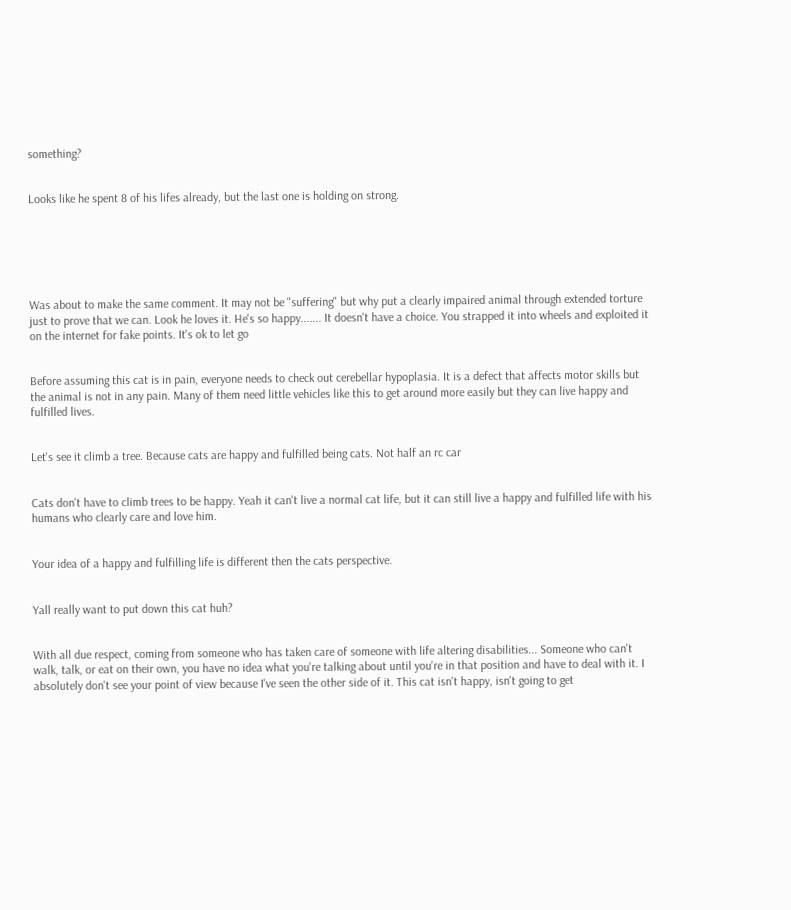something?


Looks like he spent 8 of his lifes already, but the last one is holding on strong.






Was about to make the same comment. It may not be "suffering" but why put a clearly impaired animal through extended torture just to prove that we can. Look he loves it. He's so happy....... It doesn't have a choice. You strapped it into wheels and exploited it on the internet for fake points. It's ok to let go


Before assuming this cat is in pain, everyone needs to check out cerebellar hypoplasia. It is a defect that affects motor skills but the animal is not in any pain. Many of them need little vehicles like this to get around more easily but they can live happy and fulfilled lives.


Let's see it climb a tree. Because cats are happy and fulfilled being cats. Not half an rc car


Cats don't have to climb trees to be happy. Yeah it can't live a normal cat life, but it can still live a happy and fulfilled life with his humans who clearly care and love him.


Your idea of a happy and fulfilling life is different then the cats perspective.


Yall really want to put down this cat huh?


With all due respect, coming from someone who has taken care of someone with life altering disabilities... Someone who can't walk, talk, or eat on their own, you have no idea what you're talking about until you're in that position and have to deal with it. I absolutely don't see your point of view because I've seen the other side of it. This cat isn't happy, isn't going to get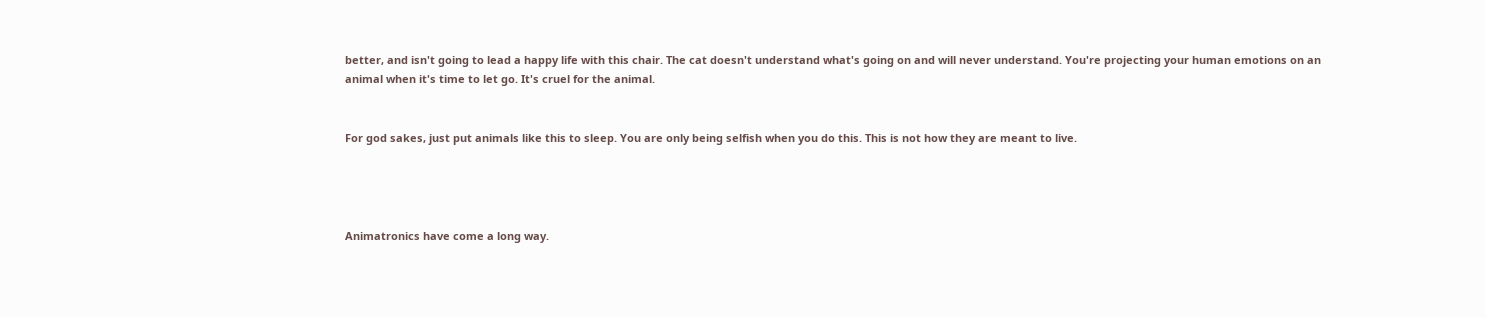better, and isn't going to lead a happy life with this chair. The cat doesn't understand what's going on and will never understand. You're projecting your human emotions on an animal when it's time to let go. It's cruel for the animal.


For god sakes, just put animals like this to sleep. You are only being selfish when you do this. This is not how they are meant to live.




Animatronics have come a long way.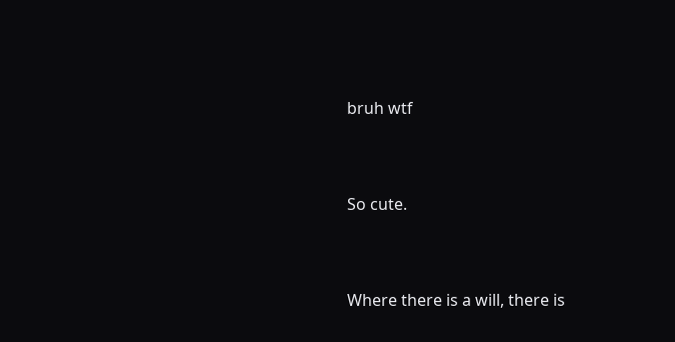bruh wtf


So cute.


Where there is a will, there is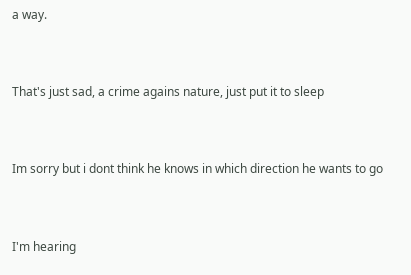a way.


That's just sad, a crime agains nature, just put it to sleep


Im sorry but i dont think he knows in which direction he wants to go


I'm hearing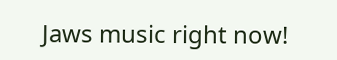Jaws music right now!